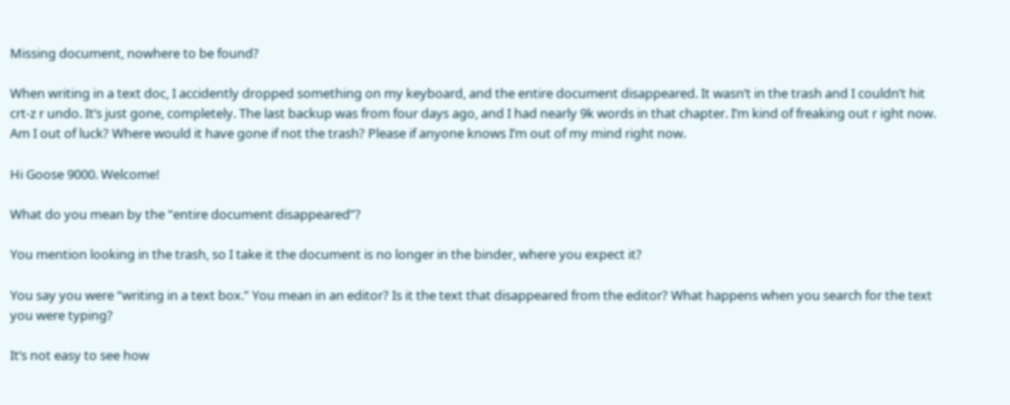Missing document, nowhere to be found?

When writing in a text doc, I accidently dropped something on my keyboard, and the entire document disappeared. It wasn’t in the trash and I couldn’t hit crt-z r undo. It’s just gone, completely. The last backup was from four days ago, and I had nearly 9k words in that chapter. I’m kind of freaking out r ight now. Am I out of luck? Where would it have gone if not the trash? Please if anyone knows I’m out of my mind right now.

Hi Goose 9000. Welcome!

What do you mean by the “entire document disappeared”?

You mention looking in the trash, so I take it the document is no longer in the binder, where you expect it?

You say you were “writing in a text box.” You mean in an editor? Is it the text that disappeared from the editor? What happens when you search for the text you were typing?

It’s not easy to see how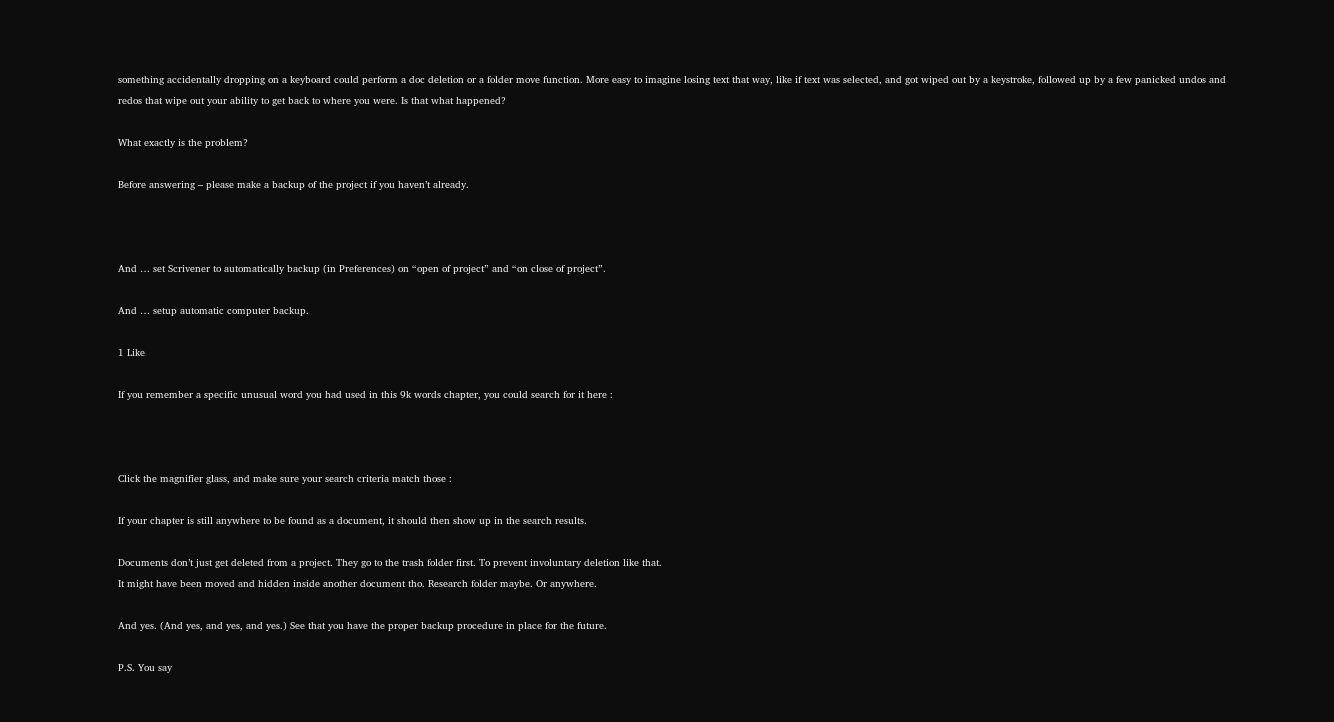something accidentally dropping on a keyboard could perform a doc deletion or a folder move function. More easy to imagine losing text that way, like if text was selected, and got wiped out by a keystroke, followed up by a few panicked undos and redos that wipe out your ability to get back to where you were. Is that what happened?

What exactly is the problem?

Before answering – please make a backup of the project if you haven’t already.



And … set Scrivener to automatically backup (in Preferences) on “open of project” and “on close of project”.

And … setup automatic computer backup.

1 Like

If you remember a specific unusual word you had used in this 9k words chapter, you could search for it here :



Click the magnifier glass, and make sure your search criteria match those :

If your chapter is still anywhere to be found as a document, it should then show up in the search results.

Documents don’t just get deleted from a project. They go to the trash folder first. To prevent involuntary deletion like that.
It might have been moved and hidden inside another document tho. Research folder maybe. Or anywhere.

And yes. (And yes, and yes, and yes.) See that you have the proper backup procedure in place for the future.

P.S. You say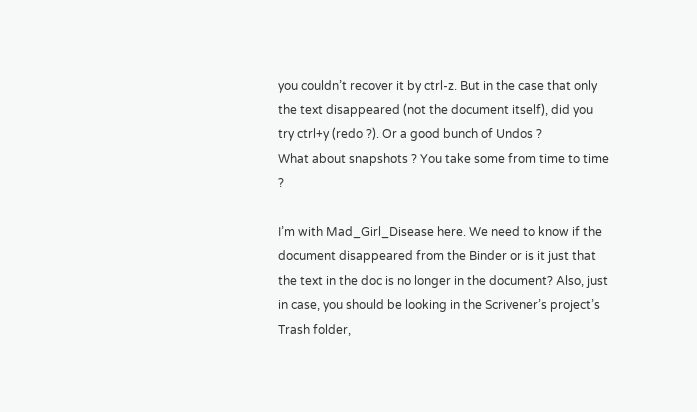you couldn’t recover it by ctrl-z. But in the case that only the text disappeared (not the document itself), did you try ctrl+y (redo ?). Or a good bunch of Undos ?
What about snapshots ? You take some from time to time ?

I’m with Mad_Girl_Disease here. We need to know if the document disappeared from the Binder or is it just that the text in the doc is no longer in the document? Also, just in case, you should be looking in the Scrivener’s project’s Trash folder,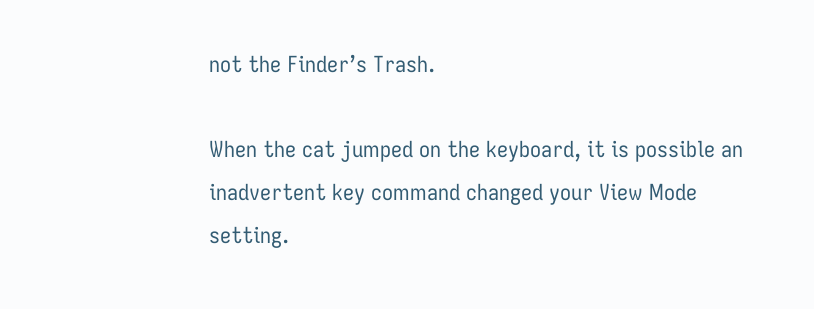not the Finder’s Trash.

When the cat jumped on the keyboard, it is possible an inadvertent key command changed your View Mode setting.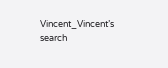Vincent_Vincent’s search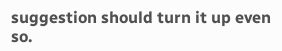suggestion should turn it up even so.